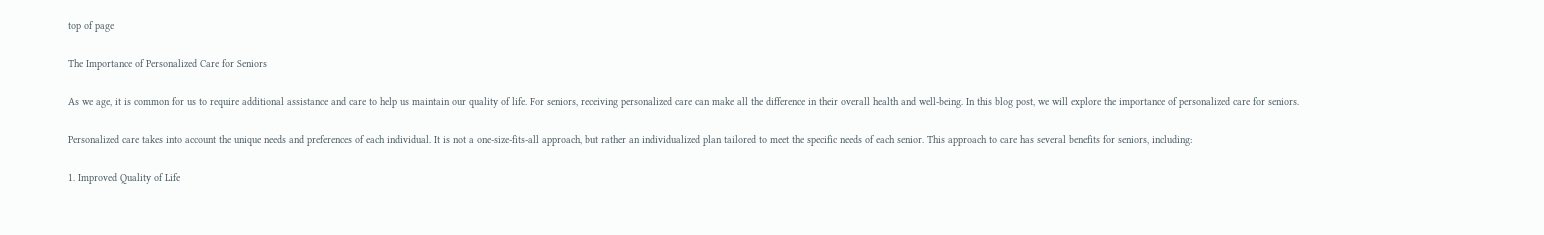top of page

The Importance of Personalized Care for Seniors

As we age, it is common for us to require additional assistance and care to help us maintain our quality of life. For seniors, receiving personalized care can make all the difference in their overall health and well-being. In this blog post, we will explore the importance of personalized care for seniors.

Personalized care takes into account the unique needs and preferences of each individual. It is not a one-size-fits-all approach, but rather an individualized plan tailored to meet the specific needs of each senior. This approach to care has several benefits for seniors, including:

1. Improved Quality of Life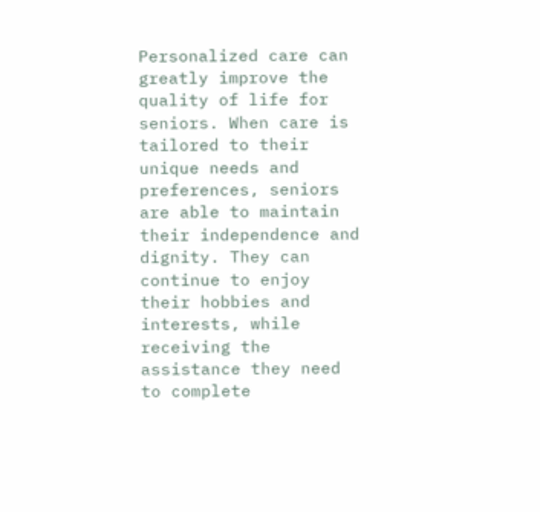Personalized care can greatly improve the quality of life for seniors. When care is tailored to their unique needs and preferences, seniors are able to maintain their independence and dignity. They can continue to enjoy their hobbies and interests, while receiving the assistance they need to complete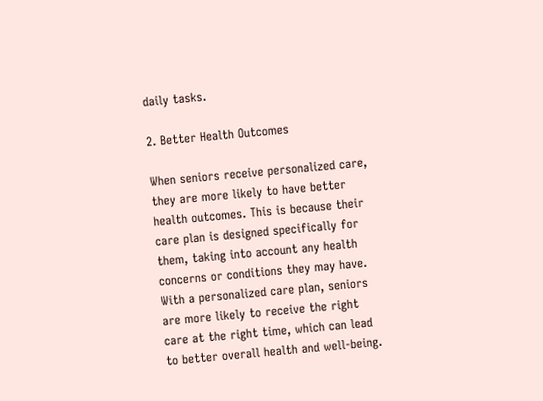daily tasks.

2. Better Health Outcomes

When seniors receive personalized care, they are more likely to have better health outcomes. This is because their care plan is designed specifically for them, taking into account any health concerns or conditions they may have. With a personalized care plan, seniors are more likely to receive the right care at the right time, which can lead to better overall health and well-being.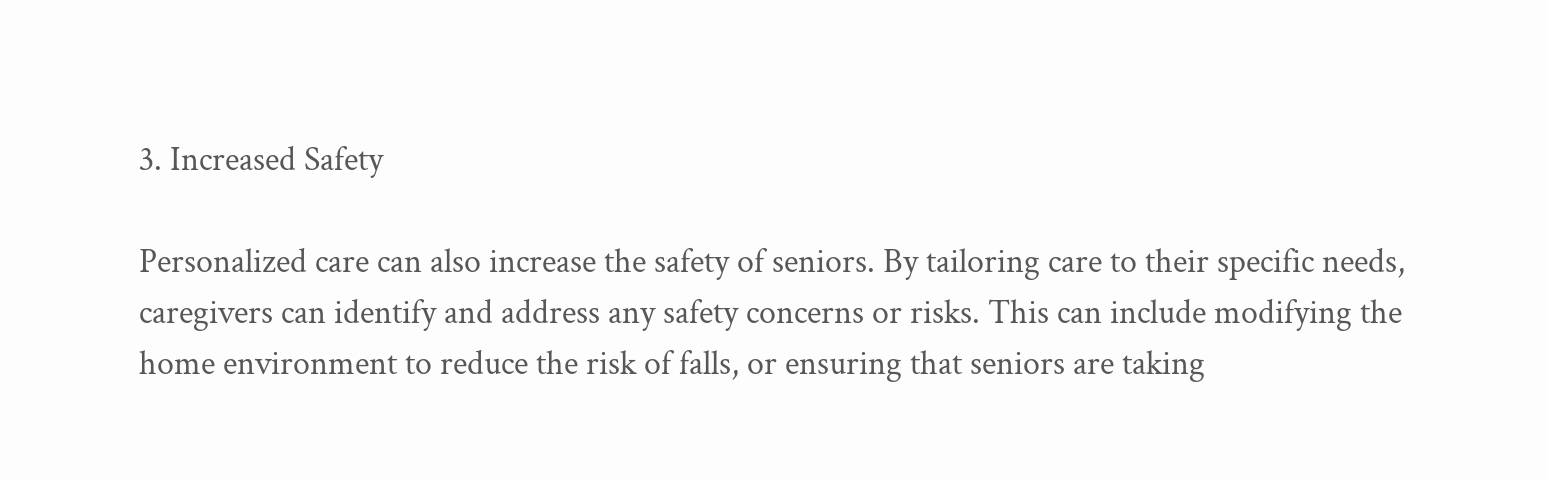3. Increased Safety

Personalized care can also increase the safety of seniors. By tailoring care to their specific needs, caregivers can identify and address any safety concerns or risks. This can include modifying the home environment to reduce the risk of falls, or ensuring that seniors are taking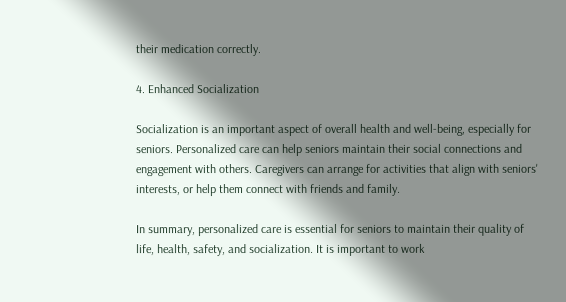their medication correctly.

4. Enhanced Socialization

Socialization is an important aspect of overall health and well-being, especially for seniors. Personalized care can help seniors maintain their social connections and engagement with others. Caregivers can arrange for activities that align with seniors' interests, or help them connect with friends and family.

In summary, personalized care is essential for seniors to maintain their quality of life, health, safety, and socialization. It is important to work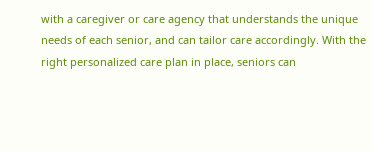with a caregiver or care agency that understands the unique needs of each senior, and can tailor care accordingly. With the right personalized care plan in place, seniors can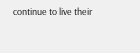continue to live their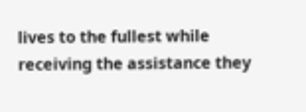lives to the fullest while receiving the assistance they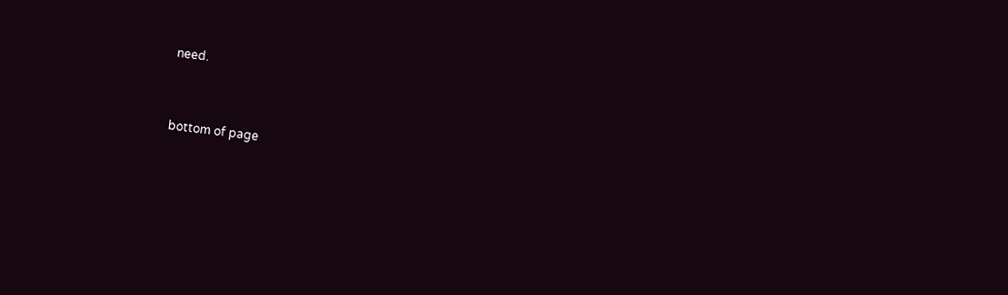need.


bottom of page